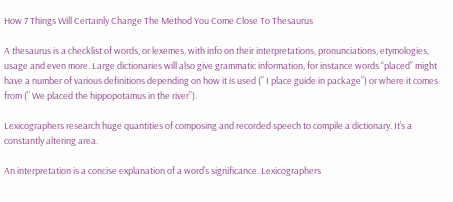How 7 Things Will Certainly Change The Method You Come Close To Thesaurus

A thesaurus is a checklist of words, or lexemes, with info on their interpretations, pronunciations, etymologies, usage and even more. Large dictionaries will also give grammatic information, for instance words “placed” might have a number of various definitions depending on how it is used (” I place guide in package”) or where it comes from (” We placed the hippopotamus in the river”).

Lexicographers research huge quantities of composing and recorded speech to compile a dictionary. It’s a constantly altering area.

An interpretation is a concise explanation of a word’s significance. Lexicographers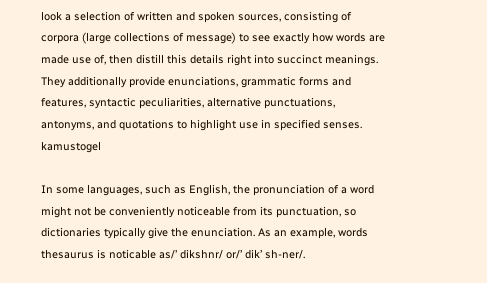look a selection of written and spoken sources, consisting of corpora (large collections of message) to see exactly how words are made use of, then distill this details right into succinct meanings. They additionally provide enunciations, grammatic forms and features, syntactic peculiarities, alternative punctuations, antonyms, and quotations to highlight use in specified senses. kamustogel

In some languages, such as English, the pronunciation of a word might not be conveniently noticeable from its punctuation, so dictionaries typically give the enunciation. As an example, words thesaurus is noticable as/’ dikshnr/ or/’ dik’ sh-ner/.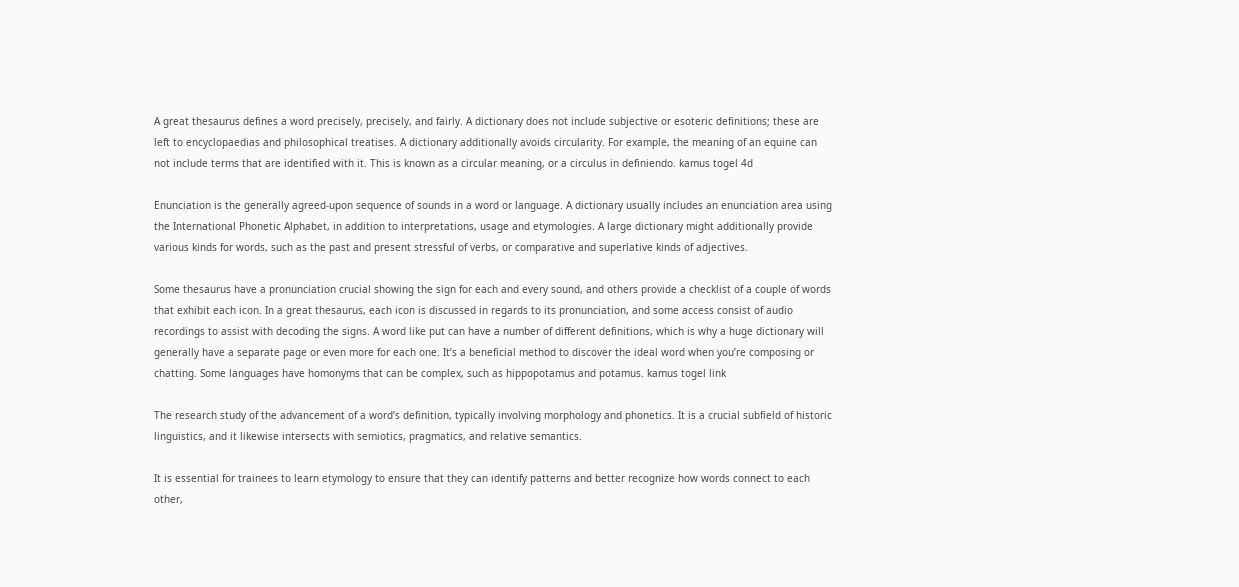A great thesaurus defines a word precisely, precisely, and fairly. A dictionary does not include subjective or esoteric definitions; these are left to encyclopaedias and philosophical treatises. A dictionary additionally avoids circularity. For example, the meaning of an equine can not include terms that are identified with it. This is known as a circular meaning, or a circulus in definiendo. kamus togel 4d

Enunciation is the generally agreed-upon sequence of sounds in a word or language. A dictionary usually includes an enunciation area using the International Phonetic Alphabet, in addition to interpretations, usage and etymologies. A large dictionary might additionally provide various kinds for words, such as the past and present stressful of verbs, or comparative and superlative kinds of adjectives.

Some thesaurus have a pronunciation crucial showing the sign for each and every sound, and others provide a checklist of a couple of words that exhibit each icon. In a great thesaurus, each icon is discussed in regards to its pronunciation, and some access consist of audio recordings to assist with decoding the signs. A word like put can have a number of different definitions, which is why a huge dictionary will generally have a separate page or even more for each one. It’s a beneficial method to discover the ideal word when you’re composing or chatting. Some languages have homonyms that can be complex, such as hippopotamus and potamus. kamus togel link

The research study of the advancement of a word’s definition, typically involving morphology and phonetics. It is a crucial subfield of historic linguistics, and it likewise intersects with semiotics, pragmatics, and relative semantics.

It is essential for trainees to learn etymology to ensure that they can identify patterns and better recognize how words connect to each other,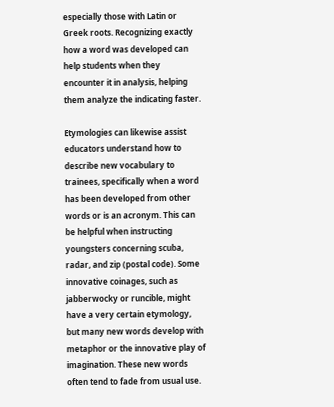especially those with Latin or Greek roots. Recognizing exactly how a word was developed can help students when they encounter it in analysis, helping them analyze the indicating faster.

Etymologies can likewise assist educators understand how to describe new vocabulary to trainees, specifically when a word has been developed from other words or is an acronym. This can be helpful when instructing youngsters concerning scuba, radar, and zip (postal code). Some innovative coinages, such as jabberwocky or runcible, might have a very certain etymology, but many new words develop with metaphor or the innovative play of imagination. These new words often tend to fade from usual use.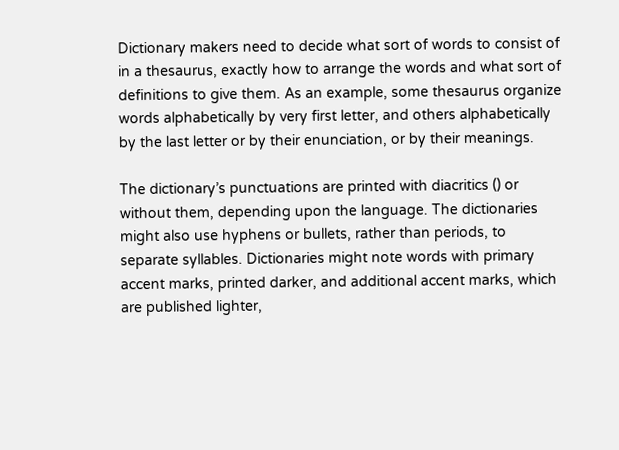Dictionary makers need to decide what sort of words to consist of in a thesaurus, exactly how to arrange the words and what sort of definitions to give them. As an example, some thesaurus organize words alphabetically by very first letter, and others alphabetically by the last letter or by their enunciation, or by their meanings.

The dictionary’s punctuations are printed with diacritics () or without them, depending upon the language. The dictionaries might also use hyphens or bullets, rather than periods, to separate syllables. Dictionaries might note words with primary accent marks, printed darker, and additional accent marks, which are published lighter,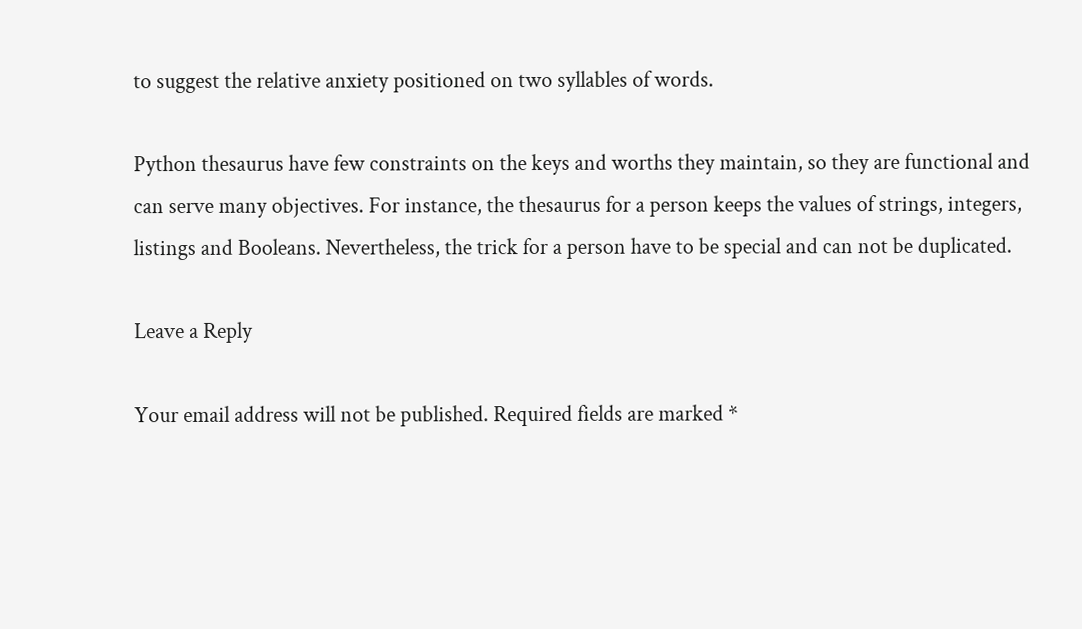to suggest the relative anxiety positioned on two syllables of words.

Python thesaurus have few constraints on the keys and worths they maintain, so they are functional and can serve many objectives. For instance, the thesaurus for a person keeps the values of strings, integers, listings and Booleans. Nevertheless, the trick for a person have to be special and can not be duplicated.

Leave a Reply

Your email address will not be published. Required fields are marked *